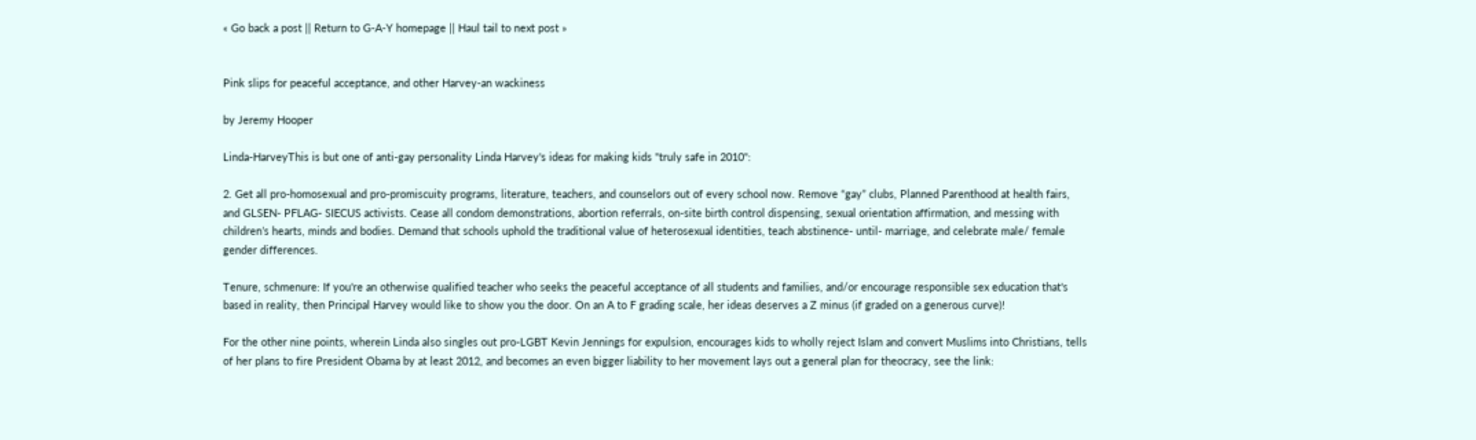« Go back a post || Return to G-A-Y homepage || Haul tail to next post »


Pink slips for peaceful acceptance, and other Harvey-an wackiness

by Jeremy Hooper

Linda-HarveyThis is but one of anti-gay personality Linda Harvey's ideas for making kids "truly safe in 2010":

2. Get all pro-homosexual and pro-promiscuity programs, literature, teachers, and counselors out of every school now. Remove “gay” clubs, Planned Parenthood at health fairs, and GLSEN- PFLAG- SIECUS activists. Cease all condom demonstrations, abortion referrals, on-site birth control dispensing, sexual orientation affirmation, and messing with children’s hearts, minds and bodies. Demand that schools uphold the traditional value of heterosexual identities, teach abstinence- until- marriage, and celebrate male/ female gender differences.

Tenure, schmenure: If you're an otherwise qualified teacher who seeks the peaceful acceptance of all students and families, and/or encourage responsible sex education that's based in reality, then Principal Harvey would like to show you the door. On an A to F grading scale, her ideas deserves a Z minus (if graded on a generous curve)!

For the other nine points, wherein Linda also singles out pro-LGBT Kevin Jennings for expulsion, encourages kids to wholly reject Islam and convert Muslims into Christians, tells of her plans to fire President Obama by at least 2012, and becomes an even bigger liability to her movement lays out a general plan for theocracy, see the link: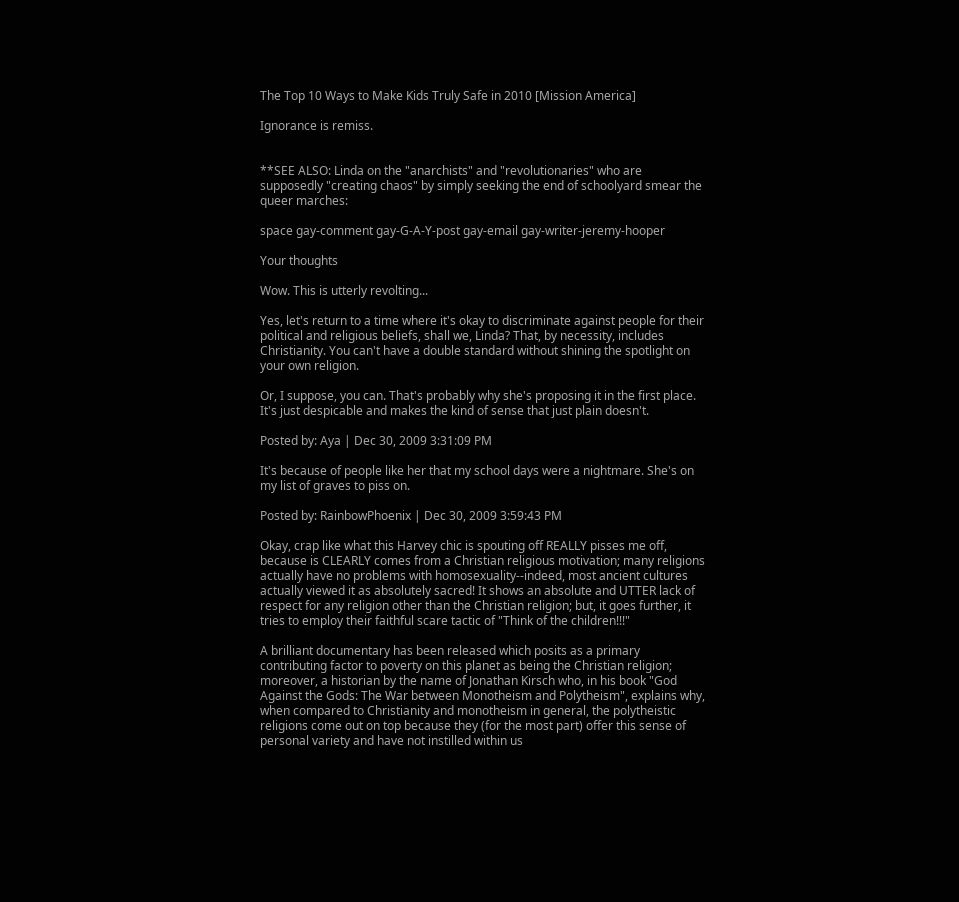The Top 10 Ways to Make Kids Truly Safe in 2010 [Mission America]

Ignorance is remiss.


**SEE ALSO: Linda on the "anarchists" and "revolutionaries" who are supposedly "creating chaos" by simply seeking the end of schoolyard smear the queer marches:

space gay-comment gay-G-A-Y-post gay-email gay-writer-jeremy-hooper

Your thoughts

Wow. This is utterly revolting...

Yes, let's return to a time where it's okay to discriminate against people for their political and religious beliefs, shall we, Linda? That, by necessity, includes Christianity. You can't have a double standard without shining the spotlight on your own religion.

Or, I suppose, you can. That's probably why she's proposing it in the first place. It's just despicable and makes the kind of sense that just plain doesn't.

Posted by: Aya | Dec 30, 2009 3:31:09 PM

It's because of people like her that my school days were a nightmare. She's on my list of graves to piss on.

Posted by: RainbowPhoenix | Dec 30, 2009 3:59:43 PM

Okay, crap like what this Harvey chic is spouting off REALLY pisses me off, because is CLEARLY comes from a Christian religious motivation; many religions actually have no problems with homosexuality--indeed, most ancient cultures actually viewed it as absolutely sacred! It shows an absolute and UTTER lack of respect for any religion other than the Christian religion; but, it goes further, it tries to employ their faithful scare tactic of "Think of the children!!!"

A brilliant documentary has been released which posits as a primary contributing factor to poverty on this planet as being the Christian religion; moreover, a historian by the name of Jonathan Kirsch who, in his book "God Against the Gods: The War between Monotheism and Polytheism", explains why, when compared to Christianity and monotheism in general, the polytheistic religions come out on top because they (for the most part) offer this sense of personal variety and have not instilled within us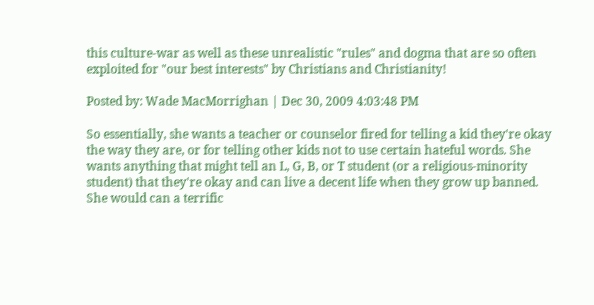this culture-war as well as these unrealistic "rules" and dogma that are so often exploited for "our best interests" by Christians and Christianity!

Posted by: Wade MacMorrighan | Dec 30, 2009 4:03:48 PM

So essentially, she wants a teacher or counselor fired for telling a kid they're okay the way they are, or for telling other kids not to use certain hateful words. She wants anything that might tell an L, G, B, or T student (or a religious-minority student) that they're okay and can live a decent life when they grow up banned. She would can a terrific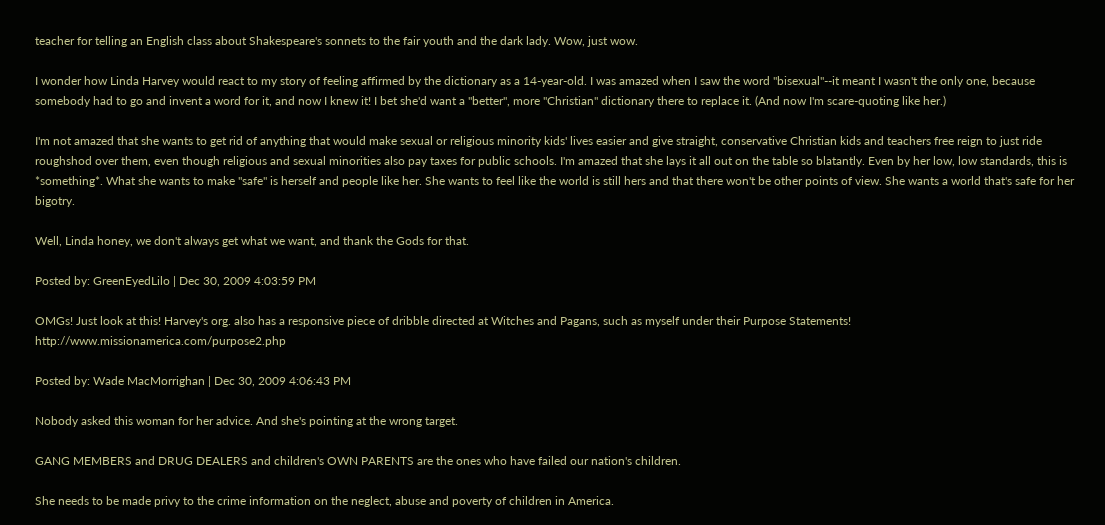teacher for telling an English class about Shakespeare's sonnets to the fair youth and the dark lady. Wow, just wow.

I wonder how Linda Harvey would react to my story of feeling affirmed by the dictionary as a 14-year-old. I was amazed when I saw the word "bisexual"--it meant I wasn't the only one, because somebody had to go and invent a word for it, and now I knew it! I bet she'd want a "better", more "Christian" dictionary there to replace it. (And now I'm scare-quoting like her.)

I'm not amazed that she wants to get rid of anything that would make sexual or religious minority kids' lives easier and give straight, conservative Christian kids and teachers free reign to just ride roughshod over them, even though religious and sexual minorities also pay taxes for public schools. I'm amazed that she lays it all out on the table so blatantly. Even by her low, low standards, this is *something*. What she wants to make "safe" is herself and people like her. She wants to feel like the world is still hers and that there won't be other points of view. She wants a world that's safe for her bigotry.

Well, Linda honey, we don't always get what we want, and thank the Gods for that.

Posted by: GreenEyedLilo | Dec 30, 2009 4:03:59 PM

OMGs! Just look at this! Harvey's org. also has a responsive piece of dribble directed at Witches and Pagans, such as myself under their Purpose Statements! http://www.missionamerica.com/purpose2.php

Posted by: Wade MacMorrighan | Dec 30, 2009 4:06:43 PM

Nobody asked this woman for her advice. And she's pointing at the wrong target.

GANG MEMBERS and DRUG DEALERS and children's OWN PARENTS are the ones who have failed our nation's children.

She needs to be made privy to the crime information on the neglect, abuse and poverty of children in America.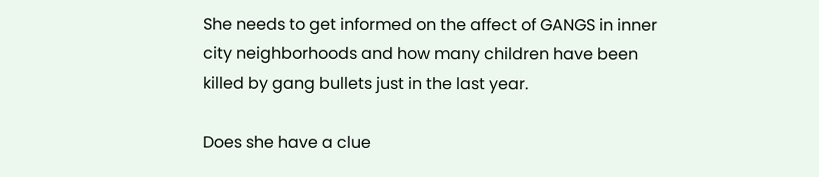She needs to get informed on the affect of GANGS in inner city neighborhoods and how many children have been killed by gang bullets just in the last year.

Does she have a clue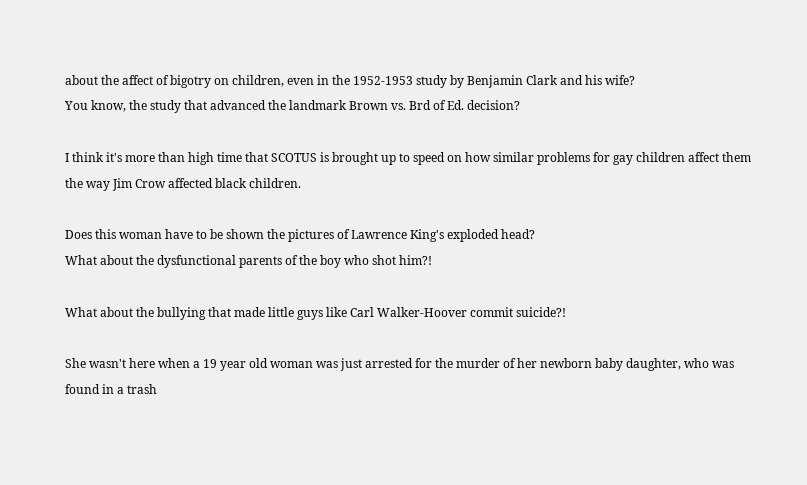about the affect of bigotry on children, even in the 1952-1953 study by Benjamin Clark and his wife?
You know, the study that advanced the landmark Brown vs. Brd of Ed. decision?

I think it's more than high time that SCOTUS is brought up to speed on how similar problems for gay children affect them the way Jim Crow affected black children.

Does this woman have to be shown the pictures of Lawrence King's exploded head?
What about the dysfunctional parents of the boy who shot him?!

What about the bullying that made little guys like Carl Walker-Hoover commit suicide?!

She wasn't here when a 19 year old woman was just arrested for the murder of her newborn baby daughter, who was found in a trash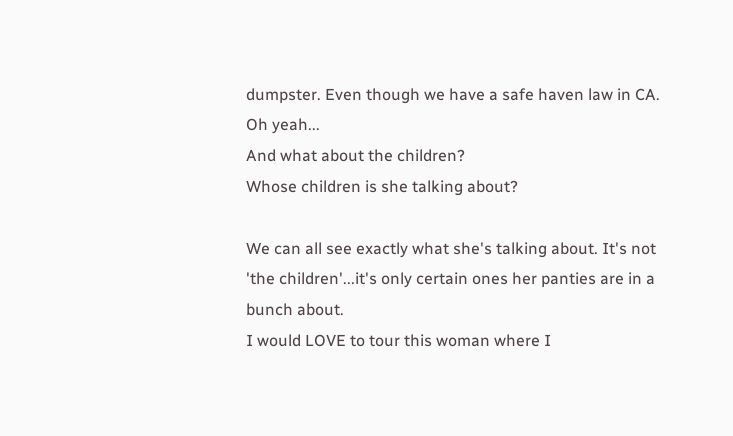dumpster. Even though we have a safe haven law in CA.
Oh yeah...
And what about the children?
Whose children is she talking about?

We can all see exactly what she's talking about. It's not 'the children'...it's only certain ones her panties are in a bunch about.
I would LOVE to tour this woman where I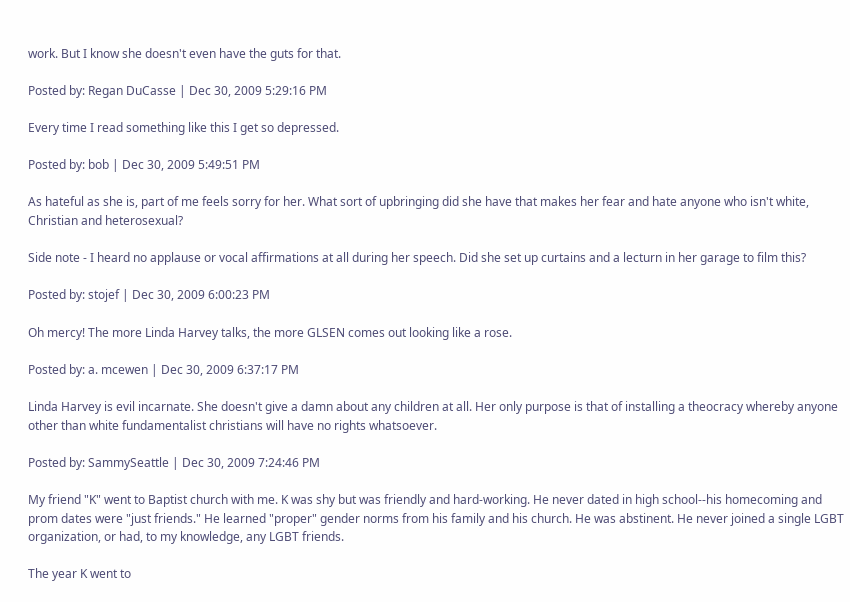work. But I know she doesn't even have the guts for that.

Posted by: Regan DuCasse | Dec 30, 2009 5:29:16 PM

Every time I read something like this I get so depressed.

Posted by: bob | Dec 30, 2009 5:49:51 PM

As hateful as she is, part of me feels sorry for her. What sort of upbringing did she have that makes her fear and hate anyone who isn't white, Christian and heterosexual?

Side note - I heard no applause or vocal affirmations at all during her speech. Did she set up curtains and a lecturn in her garage to film this?

Posted by: stojef | Dec 30, 2009 6:00:23 PM

Oh mercy! The more Linda Harvey talks, the more GLSEN comes out looking like a rose.

Posted by: a. mcewen | Dec 30, 2009 6:37:17 PM

Linda Harvey is evil incarnate. She doesn't give a damn about any children at all. Her only purpose is that of installing a theocracy whereby anyone other than white fundamentalist christians will have no rights whatsoever.

Posted by: SammySeattle | Dec 30, 2009 7:24:46 PM

My friend "K" went to Baptist church with me. K was shy but was friendly and hard-working. He never dated in high school--his homecoming and prom dates were "just friends." He learned "proper" gender norms from his family and his church. He was abstinent. He never joined a single LGBT organization, or had, to my knowledge, any LGBT friends.

The year K went to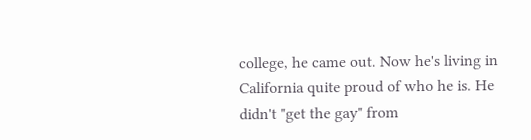college, he came out. Now he's living in California quite proud of who he is. He didn't "get the gay" from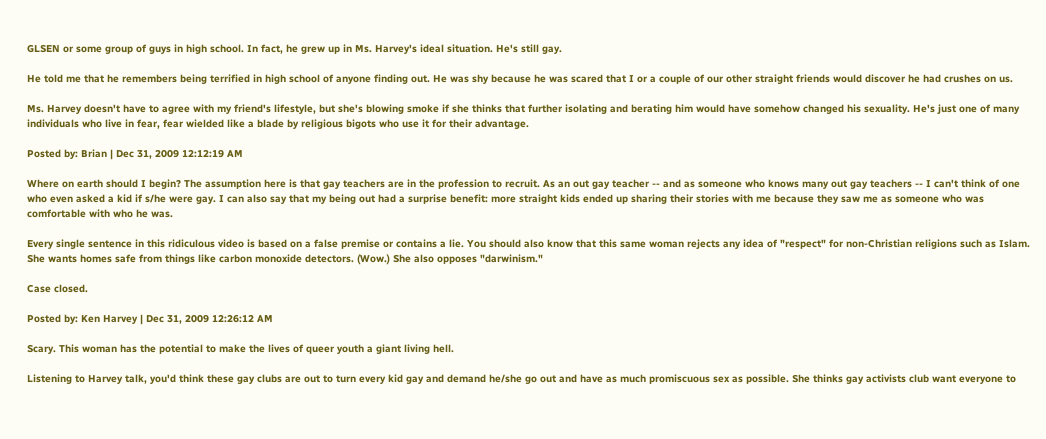GLSEN or some group of guys in high school. In fact, he grew up in Ms. Harvey's ideal situation. He's still gay.

He told me that he remembers being terrified in high school of anyone finding out. He was shy because he was scared that I or a couple of our other straight friends would discover he had crushes on us.

Ms. Harvey doesn't have to agree with my friend's lifestyle, but she's blowing smoke if she thinks that further isolating and berating him would have somehow changed his sexuality. He's just one of many individuals who live in fear, fear wielded like a blade by religious bigots who use it for their advantage.

Posted by: Brian | Dec 31, 2009 12:12:19 AM

Where on earth should I begin? The assumption here is that gay teachers are in the profession to recruit. As an out gay teacher -- and as someone who knows many out gay teachers -- I can't think of one who even asked a kid if s/he were gay. I can also say that my being out had a surprise benefit: more straight kids ended up sharing their stories with me because they saw me as someone who was comfortable with who he was.

Every single sentence in this ridiculous video is based on a false premise or contains a lie. You should also know that this same woman rejects any idea of "respect" for non-Christian religions such as Islam. She wants homes safe from things like carbon monoxide detectors. (Wow.) She also opposes "darwinism."

Case closed.

Posted by: Ken Harvey | Dec 31, 2009 12:26:12 AM

Scary. This woman has the potential to make the lives of queer youth a giant living hell.

Listening to Harvey talk, you'd think these gay clubs are out to turn every kid gay and demand he/she go out and have as much promiscuous sex as possible. She thinks gay activists club want everyone to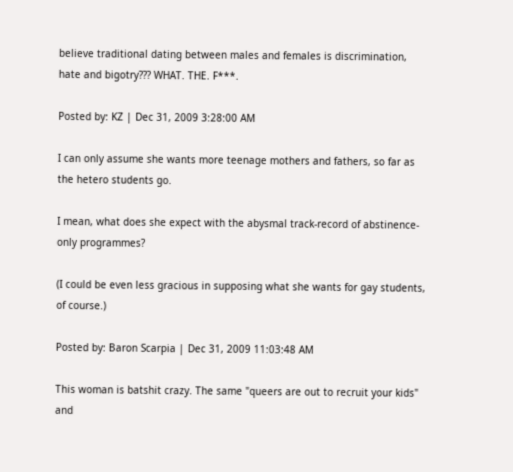believe traditional dating between males and females is discrimination, hate and bigotry??? WHAT. THE. F***.

Posted by: KZ | Dec 31, 2009 3:28:00 AM

I can only assume she wants more teenage mothers and fathers, so far as the hetero students go.

I mean, what does she expect with the abysmal track-record of abstinence-only programmes?

(I could be even less gracious in supposing what she wants for gay students, of course.)

Posted by: Baron Scarpia | Dec 31, 2009 11:03:48 AM

This woman is batshit crazy. The same "queers are out to recruit your kids" and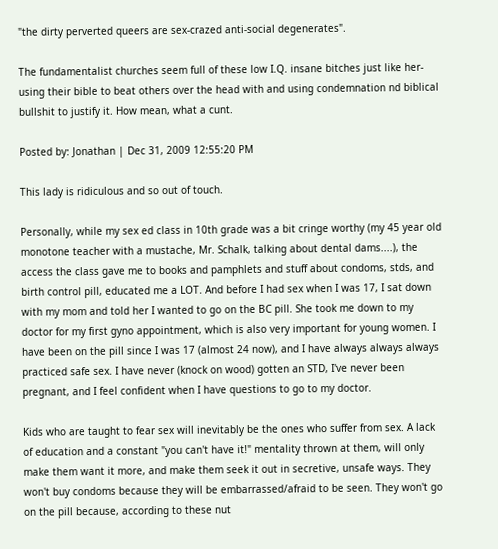"the dirty perverted queers are sex-crazed anti-social degenerates".

The fundamentalist churches seem full of these low I.Q. insane bitches just like her- using their bible to beat others over the head with and using condemnation nd biblical bullshit to justify it. How mean, what a cunt.

Posted by: Jonathan | Dec 31, 2009 12:55:20 PM

This lady is ridiculous and so out of touch.

Personally, while my sex ed class in 10th grade was a bit cringe worthy (my 45 year old monotone teacher with a mustache, Mr. Schalk, talking about dental dams....), the access the class gave me to books and pamphlets and stuff about condoms, stds, and birth control pill, educated me a LOT. And before I had sex when I was 17, I sat down with my mom and told her I wanted to go on the BC pill. She took me down to my doctor for my first gyno appointment, which is also very important for young women. I have been on the pill since I was 17 (almost 24 now), and I have always always always practiced safe sex. I have never (knock on wood) gotten an STD, I've never been pregnant, and I feel confident when I have questions to go to my doctor.

Kids who are taught to fear sex will inevitably be the ones who suffer from sex. A lack of education and a constant "you can't have it!" mentality thrown at them, will only make them want it more, and make them seek it out in secretive, unsafe ways. They won't buy condoms because they will be embarrassed/afraid to be seen. They won't go on the pill because, according to these nut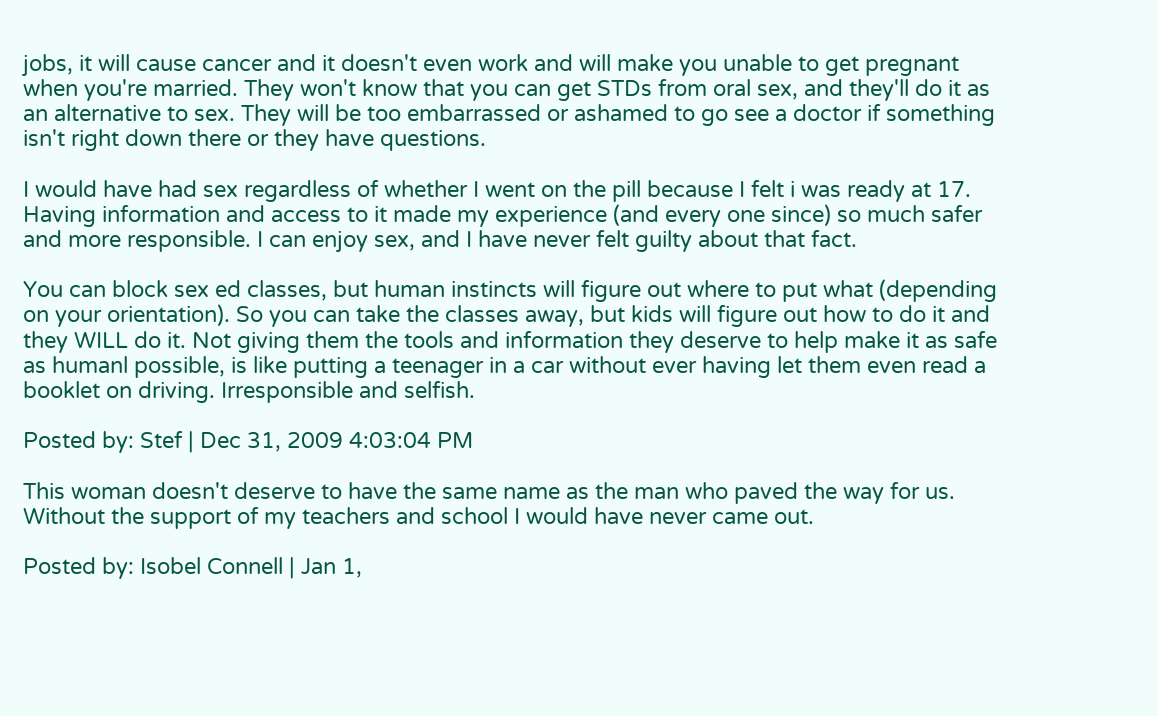jobs, it will cause cancer and it doesn't even work and will make you unable to get pregnant when you're married. They won't know that you can get STDs from oral sex, and they'll do it as an alternative to sex. They will be too embarrassed or ashamed to go see a doctor if something isn't right down there or they have questions.

I would have had sex regardless of whether I went on the pill because I felt i was ready at 17. Having information and access to it made my experience (and every one since) so much safer and more responsible. I can enjoy sex, and I have never felt guilty about that fact.

You can block sex ed classes, but human instincts will figure out where to put what (depending on your orientation). So you can take the classes away, but kids will figure out how to do it and they WILL do it. Not giving them the tools and information they deserve to help make it as safe as humanl possible, is like putting a teenager in a car without ever having let them even read a booklet on driving. Irresponsible and selfish.

Posted by: Stef | Dec 31, 2009 4:03:04 PM

This woman doesn't deserve to have the same name as the man who paved the way for us. Without the support of my teachers and school I would have never came out.

Posted by: Isobel Connell | Jan 1,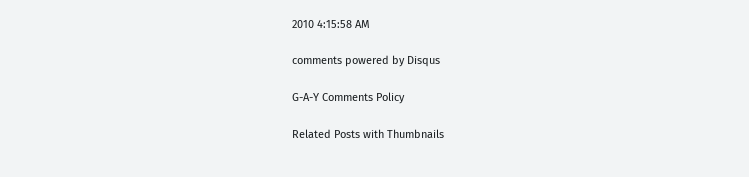2010 4:15:58 AM

comments powered by Disqus

G-A-Y Comments Policy

Related Posts with Thumbnails